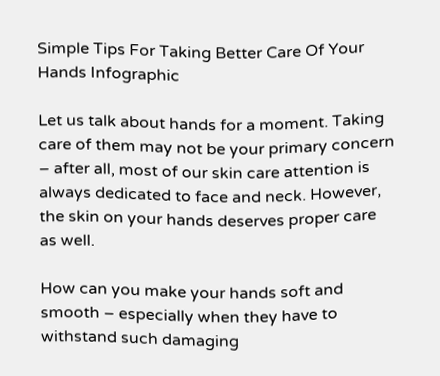Simple Tips For Taking Better Care Of Your Hands Infographic

Let us talk about hands for a moment. Taking care of them may not be your primary concern – after all, most of our skin care attention is always dedicated to face and neck. However, the skin on your hands deserves proper care as well.

How can you make your hands soft and smooth – especially when they have to withstand such damaging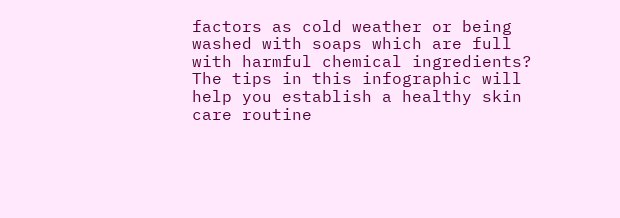factors as cold weather or being washed with soaps which are full with harmful chemical ingredients? The tips in this infographic will help you establish a healthy skin care routine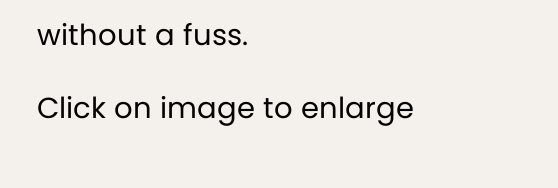without a fuss.

Click on image to enlarge